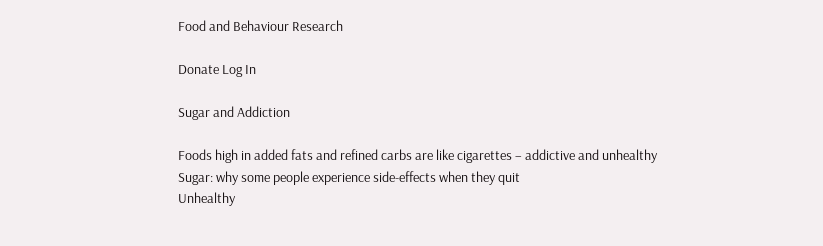Food and Behaviour Research

Donate Log In

Sugar and Addiction

Foods high in added fats and refined carbs are like cigarettes – addictive and unhealthy
Sugar: why some people experience side-effects when they quit
Unhealthy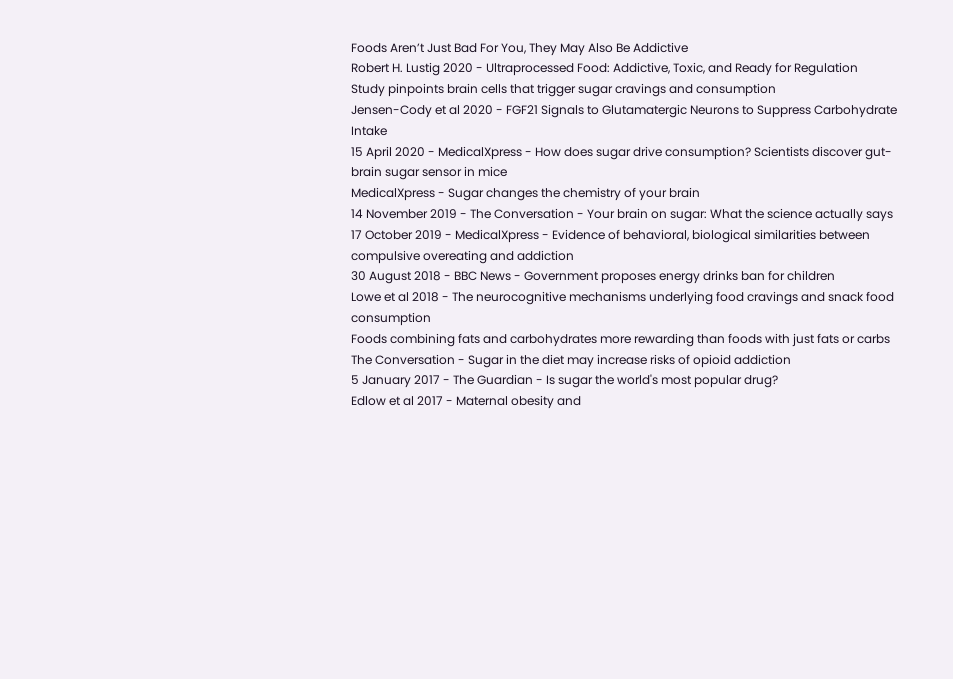Foods Aren’t Just Bad For You, They May Also Be Addictive
Robert H. Lustig 2020 - Ultraprocessed Food: Addictive, Toxic, and Ready for Regulation
Study pinpoints brain cells that trigger sugar cravings and consumption
Jensen-Cody et al 2020 - FGF21 Signals to Glutamatergic Neurons to Suppress Carbohydrate Intake
15 April 2020 - MedicalXpress - How does sugar drive consumption? Scientists discover gut-brain sugar sensor in mice
MedicalXpress - Sugar changes the chemistry of your brain
14 November 2019 - The Conversation - Your brain on sugar: What the science actually says
17 October 2019 - MedicalXpress - Evidence of behavioral, biological similarities between compulsive overeating and addiction
30 August 2018 - BBC News - Government proposes energy drinks ban for children
Lowe et al 2018 - The neurocognitive mechanisms underlying food cravings and snack food consumption
Foods combining fats and carbohydrates more rewarding than foods with just fats or carbs
The Conversation - Sugar in the diet may increase risks of opioid addiction
5 January 2017 - The Guardian - Is sugar the world's most popular drug?
Edlow et al 2017 - Maternal obesity and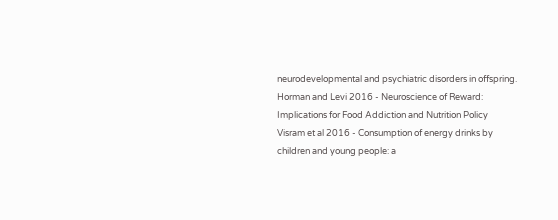neurodevelopmental and psychiatric disorders in offspring.
Horman and Levi 2016 - Neuroscience of Reward: Implications for Food Addiction and Nutrition Policy
Visram et al 2016 - Consumption of energy drinks by children and young people: a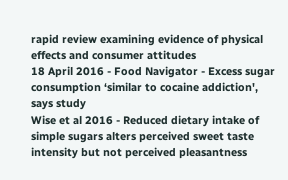rapid review examining evidence of physical effects and consumer attitudes
18 April 2016 - Food Navigator - Excess sugar consumption ‘similar to cocaine addiction', says study
Wise et al 2016 - Reduced dietary intake of simple sugars alters perceived sweet taste intensity but not perceived pleasantness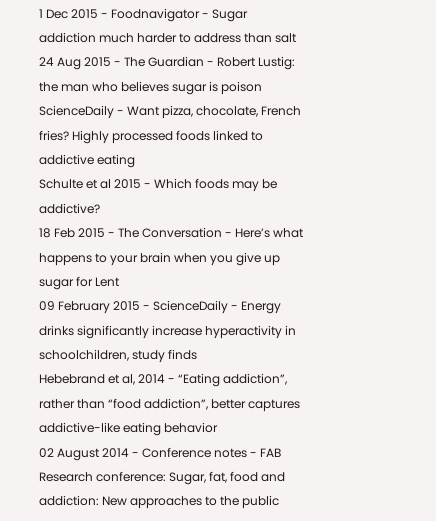1 Dec 2015 - Foodnavigator - Sugar addiction much harder to address than salt
24 Aug 2015 - The Guardian - Robert Lustig: the man who believes sugar is poison
ScienceDaily - Want pizza, chocolate, French fries? Highly processed foods linked to addictive eating
Schulte et al 2015 - Which foods may be addictive?
18 Feb 2015 - The Conversation - Here’s what happens to your brain when you give up sugar for Lent
09 February 2015 - ScienceDaily - Energy drinks significantly increase hyperactivity in schoolchildren, study finds
Hebebrand et al, 2014 - “Eating addiction”, rather than “food addiction”, better captures addictive-like eating behavior
02 August 2014 - Conference notes - FAB Research conference: Sugar, fat, food and addiction: New approaches to the public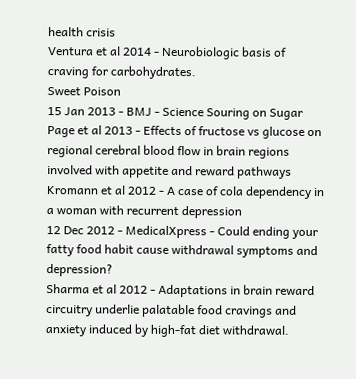health crisis
Ventura et al 2014 - Neurobiologic basis of craving for carbohydrates.
Sweet Poison
15 Jan 2013 - BMJ - Science Souring on Sugar
Page et al 2013 - Effects of fructose vs glucose on regional cerebral blood flow in brain regions involved with appetite and reward pathways
Kromann et al 2012 - A case of cola dependency in a woman with recurrent depression
12 Dec 2012 - MedicalXpress - Could ending your fatty food habit cause withdrawal symptoms and depression?
Sharma et al 2012 - Adaptations in brain reward circuitry underlie palatable food cravings and anxiety induced by high-fat diet withdrawal.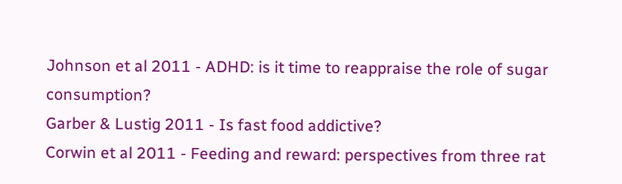Johnson et al 2011 - ADHD: is it time to reappraise the role of sugar consumption?
Garber & Lustig 2011 - Is fast food addictive?
Corwin et al 2011 - Feeding and reward: perspectives from three rat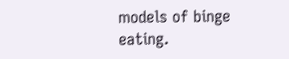models of binge eating.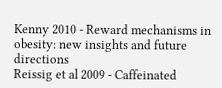Kenny 2010 - Reward mechanisms in obesity: new insights and future directions
Reissig et al 2009 - Caffeinated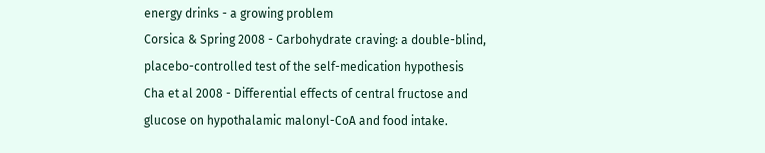energy drinks - a growing problem
Corsica & Spring 2008 - Carbohydrate craving: a double-blind, placebo-controlled test of the self-medication hypothesis
Cha et al 2008 - Differential effects of central fructose and glucose on hypothalamic malonyl-CoA and food intake.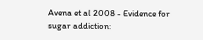Avena et al 2008 - Evidence for sugar addiction: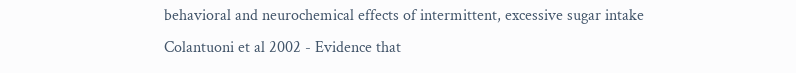behavioral and neurochemical effects of intermittent, excessive sugar intake
Colantuoni et al 2002 - Evidence that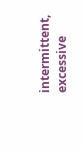intermittent, excessive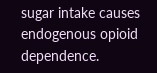sugar intake causes endogenous opioid dependence.